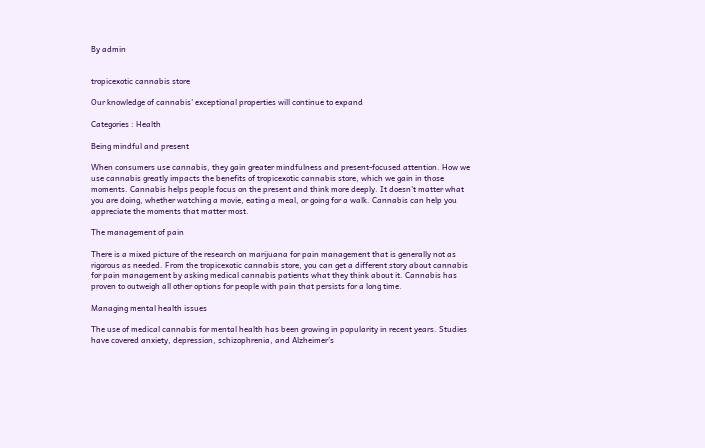By admin


tropicexotic cannabis store

Our knowledge of cannabis’ exceptional properties will continue to expand

Categories : Health

Being mindful and present

When consumers use cannabis, they gain greater mindfulness and present-focused attention. How we use cannabis greatly impacts the benefits of tropicexotic cannabis store, which we gain in those moments. Cannabis helps people focus on the present and think more deeply. It doesn’t matter what you are doing, whether watching a movie, eating a meal, or going for a walk. Cannabis can help you appreciate the moments that matter most.

The management of pain

There is a mixed picture of the research on marijuana for pain management that is generally not as rigorous as needed. From the tropicexotic cannabis store, you can get a different story about cannabis for pain management by asking medical cannabis patients what they think about it. Cannabis has proven to outweigh all other options for people with pain that persists for a long time.

Managing mental health issues

The use of medical cannabis for mental health has been growing in popularity in recent years. Studies have covered anxiety, depression, schizophrenia, and Alzheimer’s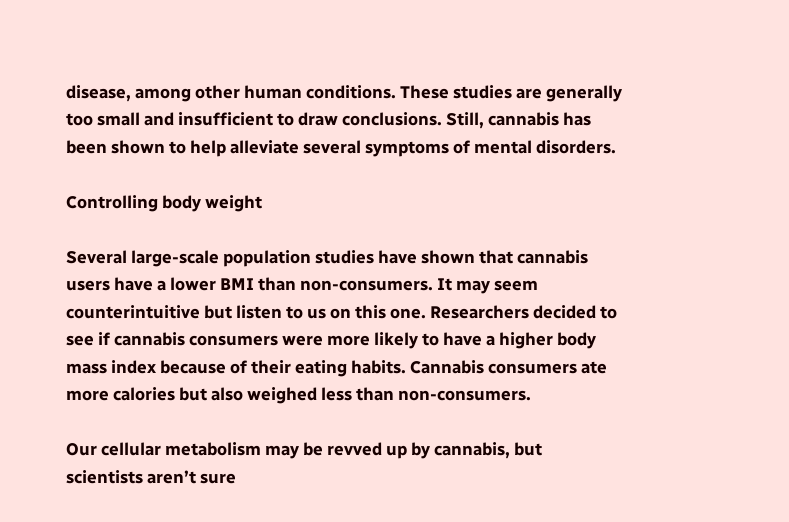disease, among other human conditions. These studies are generally too small and insufficient to draw conclusions. Still, cannabis has been shown to help alleviate several symptoms of mental disorders.

Controlling body weight

Several large-scale population studies have shown that cannabis users have a lower BMI than non-consumers. It may seem counterintuitive but listen to us on this one. Researchers decided to see if cannabis consumers were more likely to have a higher body mass index because of their eating habits. Cannabis consumers ate more calories but also weighed less than non-consumers.

Our cellular metabolism may be revved up by cannabis, but scientists aren’t sure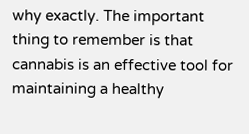why exactly. The important thing to remember is that cannabis is an effective tool for maintaining a healthy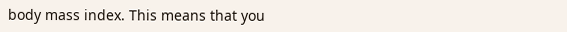body mass index. This means that you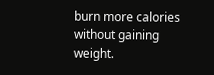burn more calories without gaining weight.